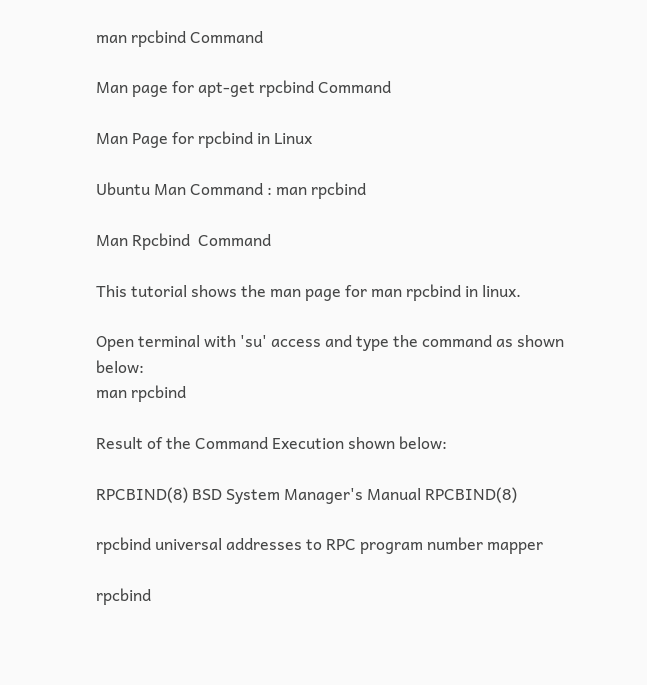man rpcbind Command

Man page for apt-get rpcbind Command

Man Page for rpcbind in Linux

Ubuntu Man Command : man rpcbind

Man Rpcbind  Command

This tutorial shows the man page for man rpcbind in linux.

Open terminal with 'su' access and type the command as shown below:
man rpcbind

Result of the Command Execution shown below:

RPCBIND(8) BSD System Manager's Manual RPCBIND(8)

rpcbind universal addresses to RPC program number mapper

rpcbind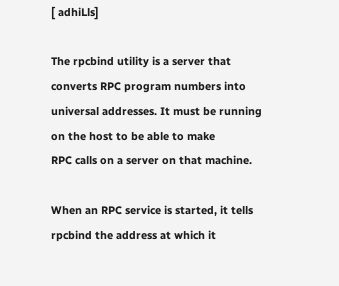[ adhiLls]

The rpcbind utility is a server that converts RPC program numbers into
universal addresses. It must be running on the host to be able to make
RPC calls on a server on that machine.

When an RPC service is started, it tells rpcbind the address at which it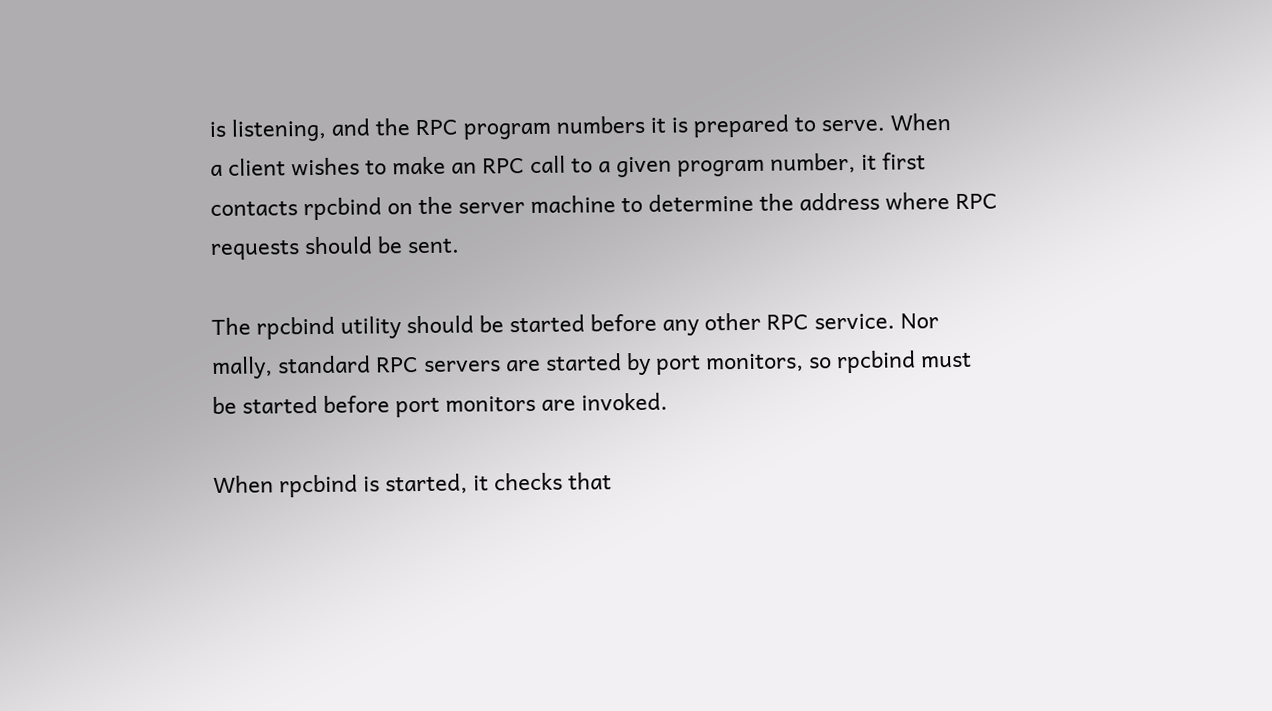is listening, and the RPC program numbers it is prepared to serve. When
a client wishes to make an RPC call to a given program number, it first
contacts rpcbind on the server machine to determine the address where RPC
requests should be sent.

The rpcbind utility should be started before any other RPC service. Nor
mally, standard RPC servers are started by port monitors, so rpcbind must
be started before port monitors are invoked.

When rpcbind is started, it checks that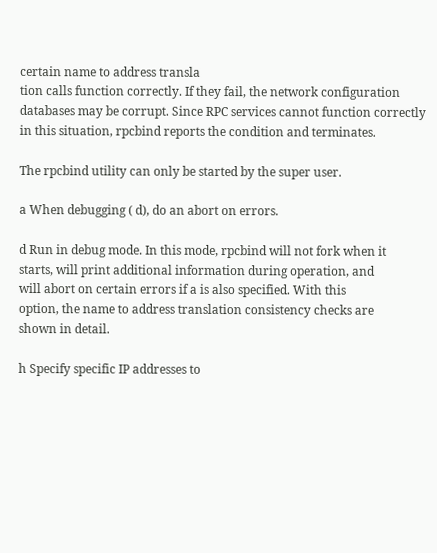certain name to address transla
tion calls function correctly. If they fail, the network configuration
databases may be corrupt. Since RPC services cannot function correctly
in this situation, rpcbind reports the condition and terminates.

The rpcbind utility can only be started by the super user.

a When debugging ( d), do an abort on errors.

d Run in debug mode. In this mode, rpcbind will not fork when it
starts, will print additional information during operation, and
will abort on certain errors if a is also specified. With this
option, the name to address translation consistency checks are
shown in detail.

h Specify specific IP addresses to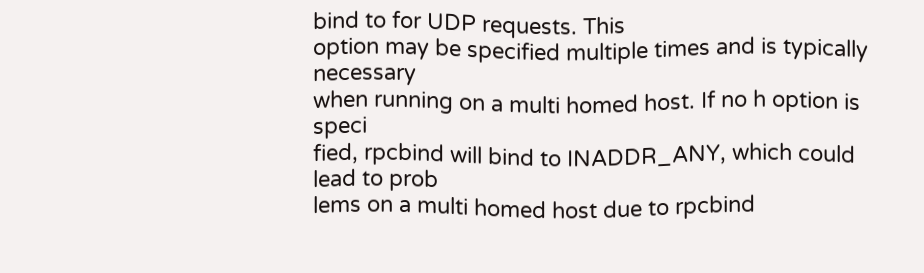bind to for UDP requests. This
option may be specified multiple times and is typically necessary
when running on a multi homed host. If no h option is speci
fied, rpcbind will bind to INADDR_ANY, which could lead to prob
lems on a multi homed host due to rpcbind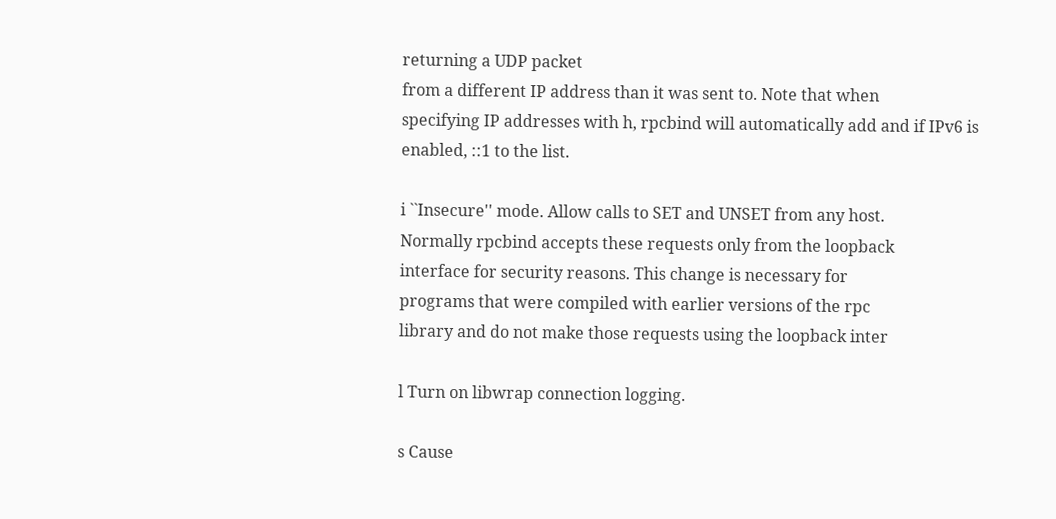returning a UDP packet
from a different IP address than it was sent to. Note that when
specifying IP addresses with h, rpcbind will automatically add and if IPv6 is enabled, ::1 to the list.

i ``Insecure'' mode. Allow calls to SET and UNSET from any host.
Normally rpcbind accepts these requests only from the loopback
interface for security reasons. This change is necessary for
programs that were compiled with earlier versions of the rpc
library and do not make those requests using the loopback inter

l Turn on libwrap connection logging.

s Cause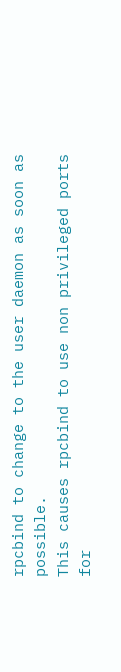rpcbind to change to the user daemon as soon as possible.
This causes rpcbind to use non privileged ports for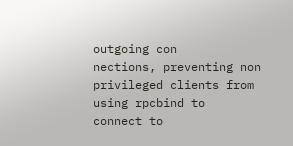outgoing con
nections, preventing non privileged clients from using rpcbind to
connect to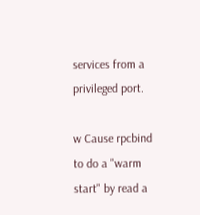services from a privileged port.

w Cause rpcbind to do a "warm start" by read a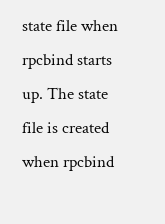state file when
rpcbind starts up. The state file is created when rpcbind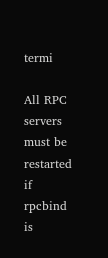termi

All RPC servers must be restarted if rpcbind is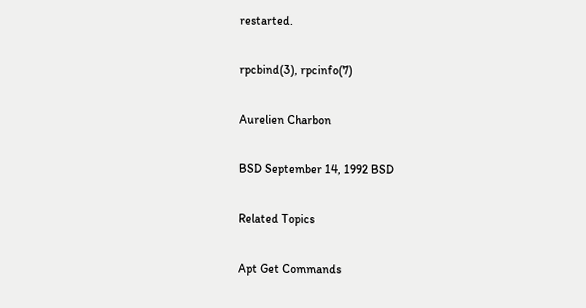restarted.

rpcbind(3), rpcinfo(7)

Aurelien Charbon

BSD September 14, 1992 BSD

Related Topics

Apt Get Commands